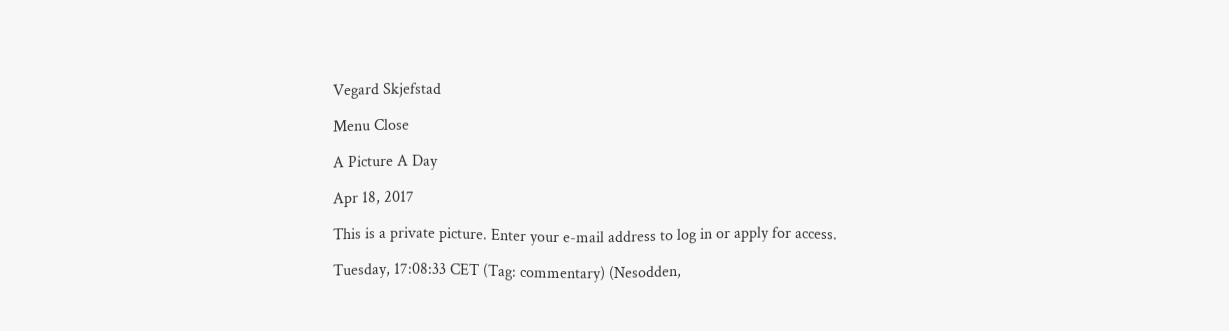Vegard Skjefstad

Menu Close

A Picture A Day

Apr 18, 2017

This is a private picture. Enter your e-mail address to log in or apply for access.

Tuesday, 17:08:33 CET (Tag: commentary) (Nesodden,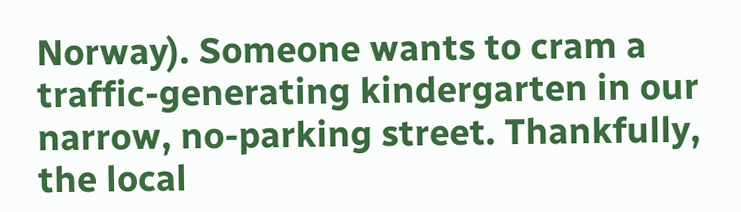Norway). Someone wants to cram a traffic-generating kindergarten in our narrow, no-parking street. Thankfully, the local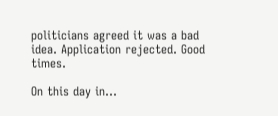politicians agreed it was a bad idea. Application rejected. Good times.

On this day in...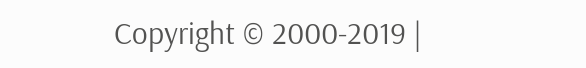Copyright © 2000-2019 |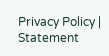Privacy Policy | Statement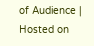of Audience | Hosted on